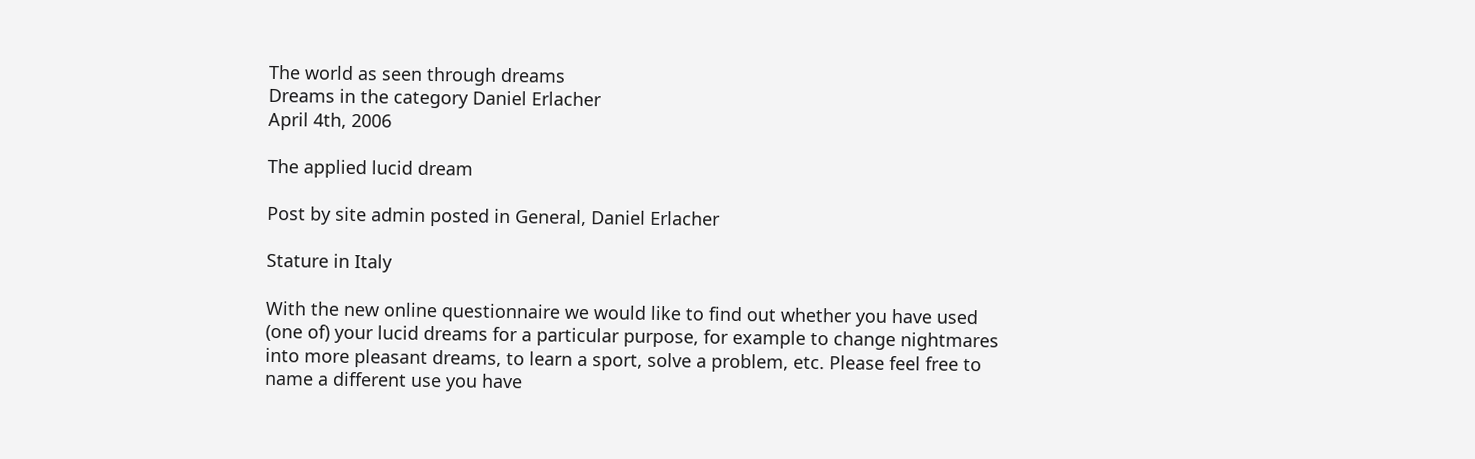The world as seen through dreams
Dreams in the category Daniel Erlacher
April 4th, 2006

The applied lucid dream

Post by site admin posted in General, Daniel Erlacher

Stature in Italy

With the new online questionnaire we would like to find out whether you have used (one of) your lucid dreams for a particular purpose, for example to change nightmares into more pleasant dreams, to learn a sport, solve a problem, etc. Please feel free to name a different use you have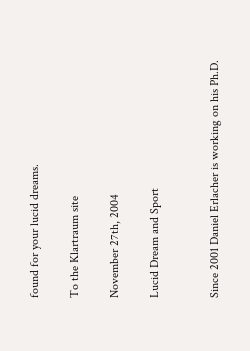found for your lucid dreams.

To the Klartraum site

November 27th, 2004

Lucid Dream and Sport


Since 2001 Daniel Erlacher is working on his Ph.D.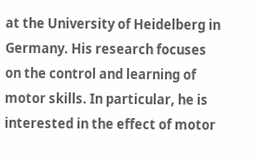at the University of Heidelberg in Germany. His research focuses on the control and learning of motor skills. In particular, he is interested in the effect of motor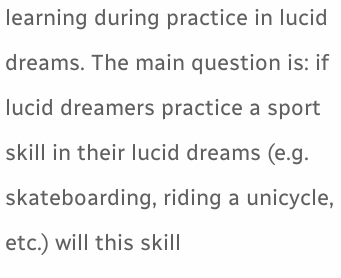learning during practice in lucid dreams. The main question is: if lucid dreamers practice a sport skill in their lucid dreams (e.g. skateboarding, riding a unicycle, etc.) will this skill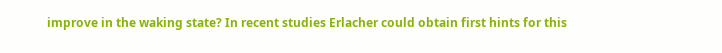improve in the waking state? In recent studies Erlacher could obtain first hints for this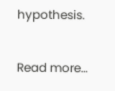hypothesis.

Read more…